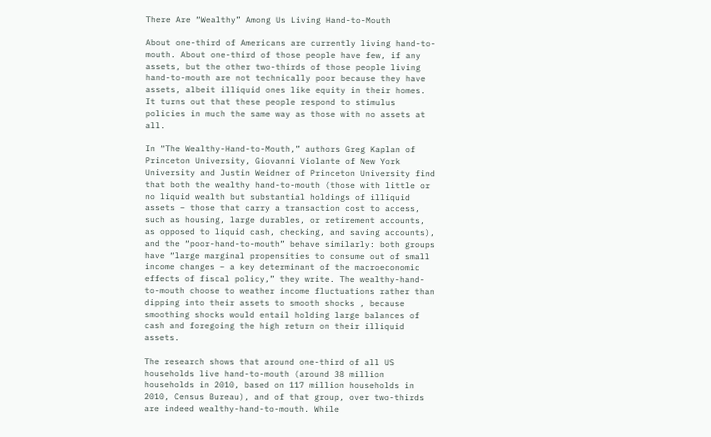There Are “Wealthy” Among Us Living Hand-to-Mouth

About one-third of Americans are currently living hand-to-mouth. About one-third of those people have few, if any assets, but the other two-thirds of those people living hand-to-mouth are not technically poor because they have assets, albeit illiquid ones like equity in their homes.  It turns out that these people respond to stimulus policies in much the same way as those with no assets at all.

In “The Wealthy-Hand-to-Mouth,” authors Greg Kaplan of Princeton University, Giovanni Violante of New York University and Justin Weidner of Princeton University find that both the wealthy hand-to-mouth (those with little or no liquid wealth but substantial holdings of illiquid assets – those that carry a transaction cost to access, such as housing, large durables, or retirement accounts, as opposed to liquid cash, checking, and saving accounts), and the “poor-hand-to-mouth” behave similarly: both groups have “large marginal propensities to consume out of small income changes – a key determinant of the macroeconomic effects of fiscal policy,” they write. The wealthy-hand-to-mouth choose to weather income fluctuations rather than dipping into their assets to smooth shocks , because smoothing shocks would entail holding large balances of cash and foregoing the high return on their illiquid assets.

The research shows that around one-third of all US households live hand-to-mouth (around 38 million households in 2010, based on 117 million households in 2010, Census Bureau), and of that group, over two-thirds are indeed wealthy-hand-to-mouth. While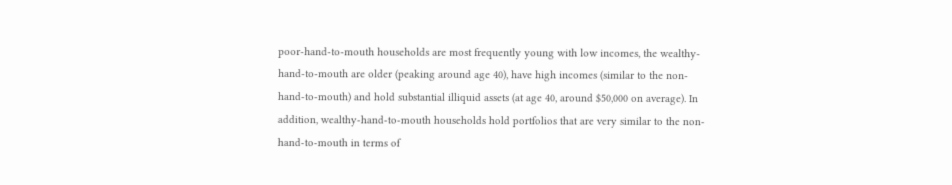poor-hand-to-mouth households are most frequently young with low incomes, the wealthy-hand-to-mouth are older (peaking around age 40), have high incomes (similar to the non-hand-to-mouth) and hold substantial illiquid assets (at age 40, around $50,000 on average). In addition, wealthy-hand-to-mouth households hold portfolios that are very similar to the non-hand-to-mouth in terms of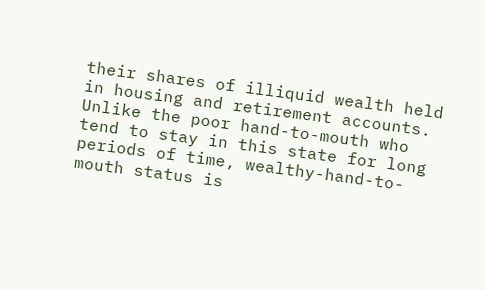their shares of illiquid wealth held in housing and retirement accounts. Unlike the poor hand-to-mouth who tend to stay in this state for long periods of time, wealthy-hand-to-mouth status is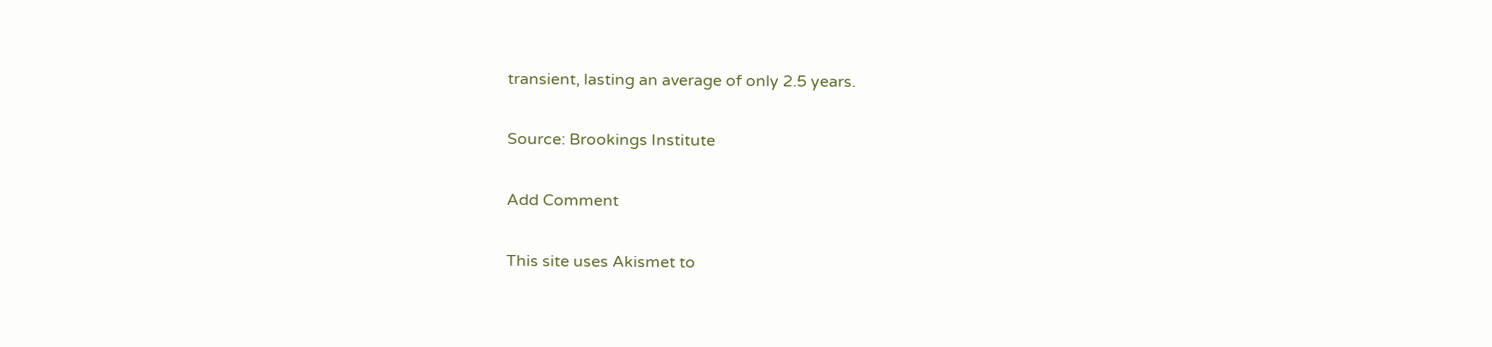transient, lasting an average of only 2.5 years.

Source: Brookings Institute

Add Comment

This site uses Akismet to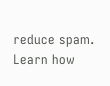reduce spam. Learn how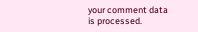your comment data is processed.